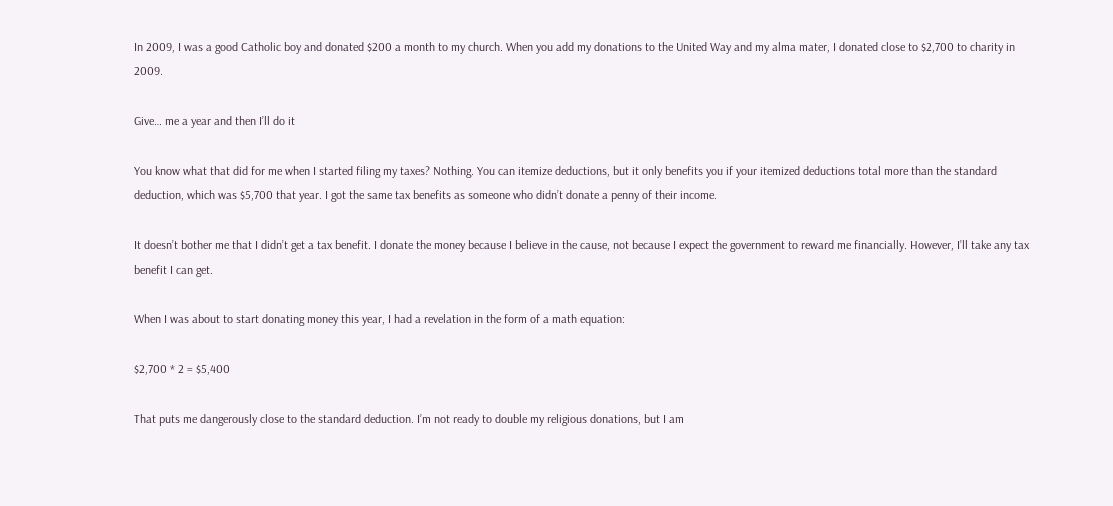In 2009, I was a good Catholic boy and donated $200 a month to my church. When you add my donations to the United Way and my alma mater, I donated close to $2,700 to charity in 2009.

Give… me a year and then I’ll do it

You know what that did for me when I started filing my taxes? Nothing. You can itemize deductions, but it only benefits you if your itemized deductions total more than the standard deduction, which was $5,700 that year. I got the same tax benefits as someone who didn’t donate a penny of their income.

It doesn’t bother me that I didn’t get a tax benefit. I donate the money because I believe in the cause, not because I expect the government to reward me financially. However, I’ll take any tax benefit I can get.

When I was about to start donating money this year, I had a revelation in the form of a math equation:

$2,700 * 2 = $5,400

That puts me dangerously close to the standard deduction. I’m not ready to double my religious donations, but I am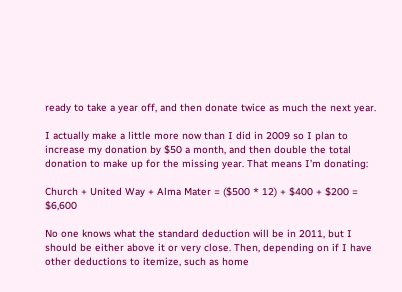ready to take a year off, and then donate twice as much the next year.

I actually make a little more now than I did in 2009 so I plan to increase my donation by $50 a month, and then double the total donation to make up for the missing year. That means I’m donating:

Church + United Way + Alma Mater = ($500 * 12) + $400 + $200 = $6,600

No one knows what the standard deduction will be in 2011, but I should be either above it or very close. Then, depending on if I have other deductions to itemize, such as home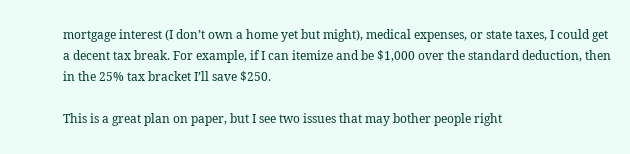mortgage interest (I don’t own a home yet but might), medical expenses, or state taxes, I could get a decent tax break. For example, if I can itemize and be $1,000 over the standard deduction, then in the 25% tax bracket I’ll save $250.

This is a great plan on paper, but I see two issues that may bother people right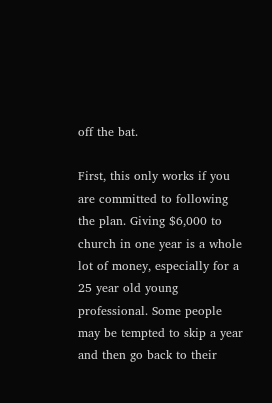off the bat.

First, this only works if you are committed to following the plan. Giving $6,000 to church in one year is a whole lot of money, especially for a 25 year old young professional. Some people may be tempted to skip a year and then go back to their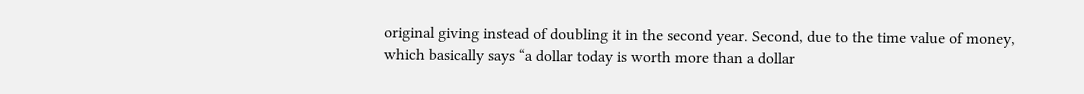original giving instead of doubling it in the second year. Second, due to the time value of money, which basically says “a dollar today is worth more than a dollar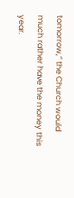tomorrow,” the Church would much rather have the money this year.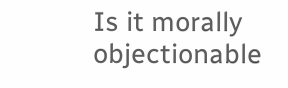Is it morally objectionable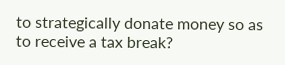to strategically donate money so as to receive a tax break?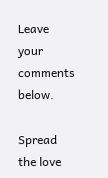Leave your comments below.

Spread the love